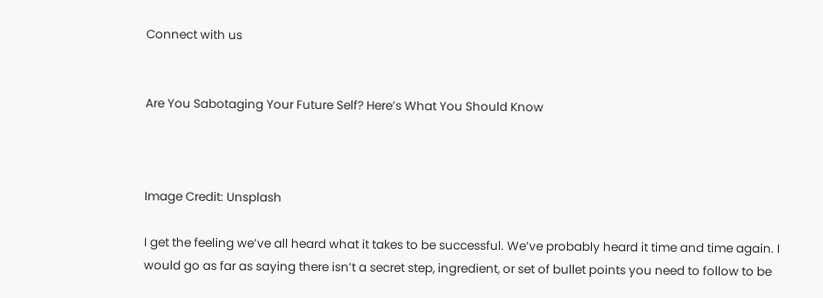Connect with us


Are You Sabotaging Your Future Self? Here’s What You Should Know



Image Credit: Unsplash

I get the feeling we’ve all heard what it takes to be successful. We’ve probably heard it time and time again. I would go as far as saying there isn’t a secret step, ingredient, or set of bullet points you need to follow to be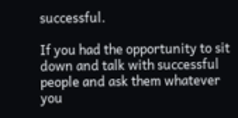successful.

If you had the opportunity to sit down and talk with successful people and ask them whatever you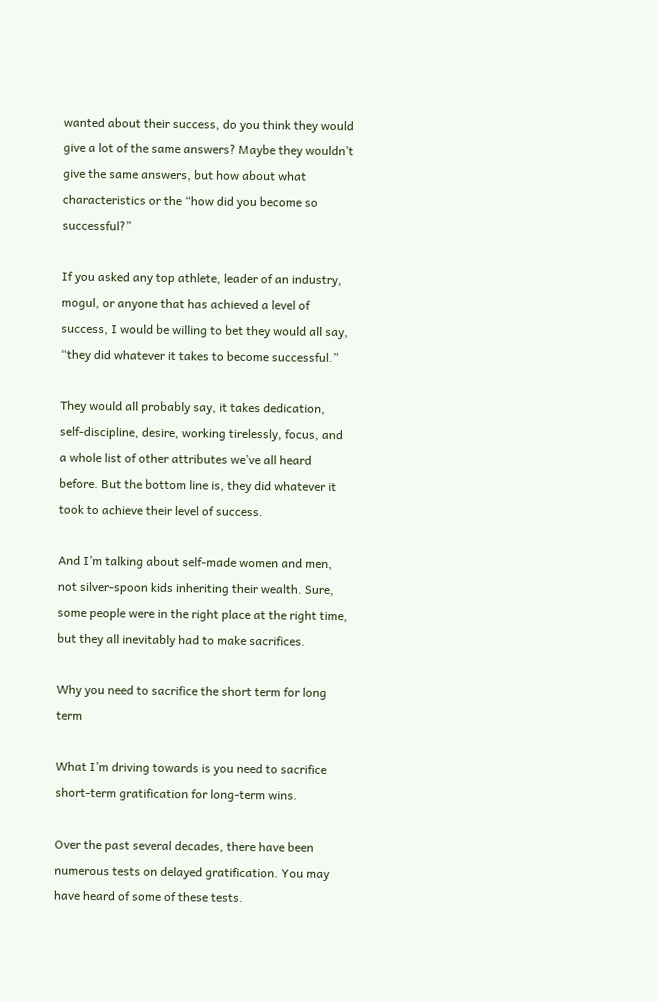wanted about their success, do you think they would give a lot of the same answers? Maybe they wouldn’t give the same answers, but how about what characteristics or the “how did you become so successful?”

If you asked any top athlete, leader of an industry, mogul, or anyone that has achieved a level of success, I would be willing to bet they would all say, “they did whatever it takes to become successful.”

They would all probably say, it takes dedication, self-discipline, desire, working tirelessly, focus, and a whole list of other attributes we’ve all heard before. But the bottom line is, they did whatever it took to achieve their level of success.

And I’m talking about self-made women and men, not silver-spoon kids inheriting their wealth. Sure, some people were in the right place at the right time, but they all inevitably had to make sacrifices.

Why you need to sacrifice the short term for long term

What I’m driving towards is you need to sacrifice short-term gratification for long-term wins.

Over the past several decades, there have been numerous tests on delayed gratification. You may have heard of some of these tests.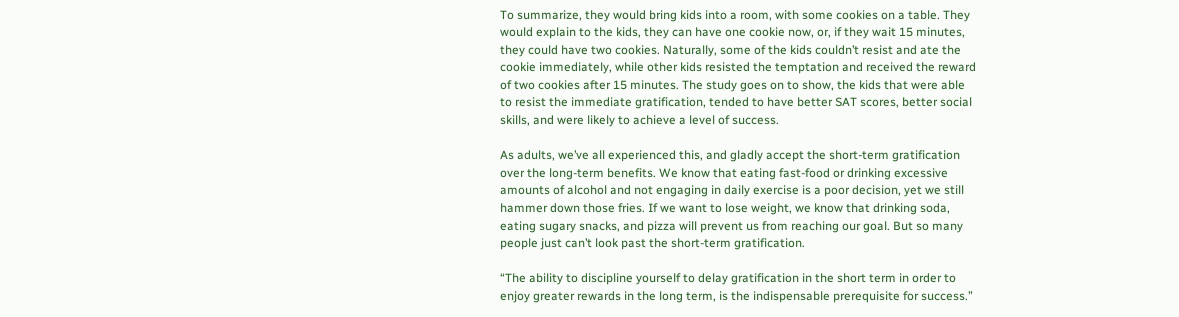To summarize, they would bring kids into a room, with some cookies on a table. They would explain to the kids, they can have one cookie now, or, if they wait 15 minutes, they could have two cookies. Naturally, some of the kids couldn’t resist and ate the cookie immediately, while other kids resisted the temptation and received the reward of two cookies after 15 minutes. The study goes on to show, the kids that were able to resist the immediate gratification, tended to have better SAT scores, better social skills, and were likely to achieve a level of success.

As adults, we’ve all experienced this, and gladly accept the short-term gratification over the long-term benefits. We know that eating fast-food or drinking excessive amounts of alcohol and not engaging in daily exercise is a poor decision, yet we still hammer down those fries. If we want to lose weight, we know that drinking soda, eating sugary snacks, and pizza will prevent us from reaching our goal. But so many people just can’t look past the short-term gratification.

“The ability to discipline yourself to delay gratification in the short term in order to enjoy greater rewards in the long term, is the indispensable prerequisite for success.”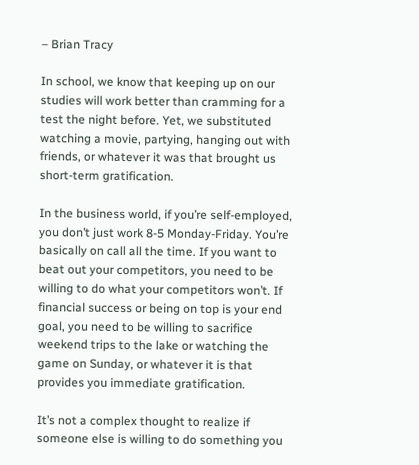– Brian Tracy

In school, we know that keeping up on our studies will work better than cramming for a test the night before. Yet, we substituted watching a movie, partying, hanging out with friends, or whatever it was that brought us short-term gratification.

In the business world, if you’re self-employed, you don’t just work 8-5 Monday-Friday. You’re basically on call all the time. If you want to beat out your competitors, you need to be willing to do what your competitors won’t. If financial success or being on top is your end goal, you need to be willing to sacrifice weekend trips to the lake or watching the game on Sunday, or whatever it is that provides you immediate gratification.

It’s not a complex thought to realize if someone else is willing to do something you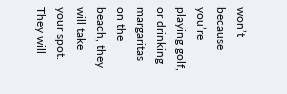won’t because you’re playing golf, or drinking margaritas on the beach, they will take your spot. They will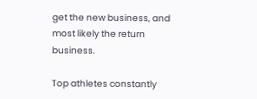get the new business, and most likely the return business.

Top athletes constantly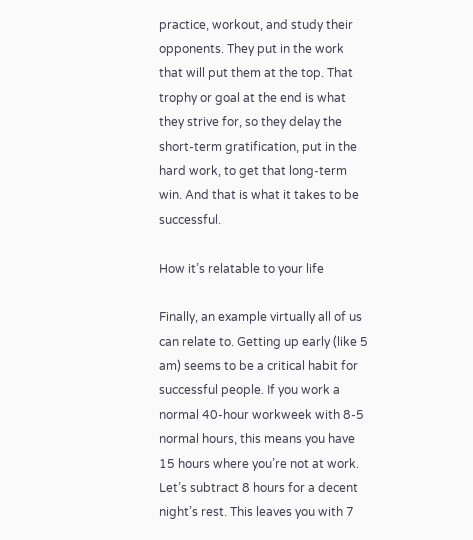practice, workout, and study their opponents. They put in the work that will put them at the top. That trophy or goal at the end is what they strive for, so they delay the short-term gratification, put in the hard work, to get that long-term win. And that is what it takes to be successful.

How it’s relatable to your life

Finally, an example virtually all of us can relate to. Getting up early (like 5 am) seems to be a critical habit for successful people. If you work a normal 40-hour workweek with 8-5 normal hours, this means you have 15 hours where you’re not at work. Let’s subtract 8 hours for a decent night’s rest. This leaves you with 7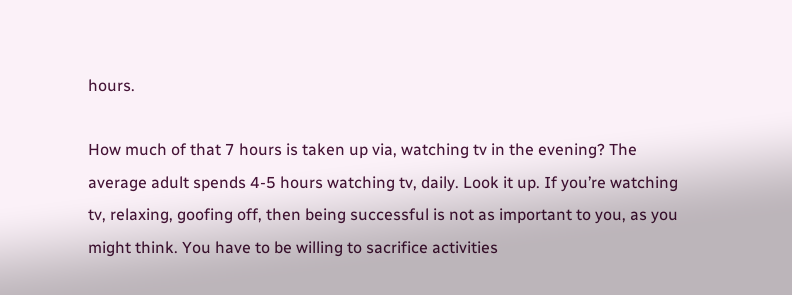hours.

How much of that 7 hours is taken up via, watching tv in the evening? The average adult spends 4-5 hours watching tv, daily. Look it up. If you’re watching tv, relaxing, goofing off, then being successful is not as important to you, as you might think. You have to be willing to sacrifice activities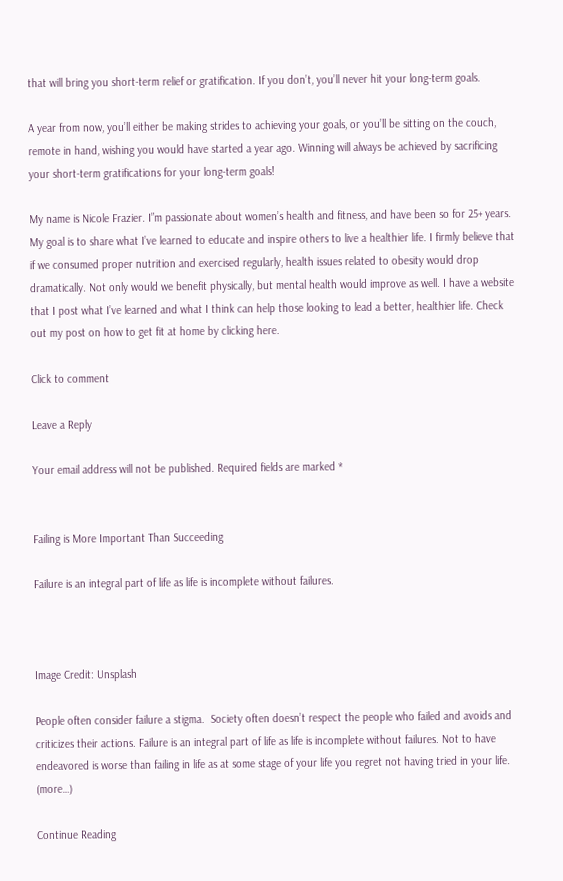that will bring you short-term relief or gratification. If you don’t, you’ll never hit your long-term goals.

A year from now, you’ll either be making strides to achieving your goals, or you’ll be sitting on the couch, remote in hand, wishing you would have started a year ago. Winning will always be achieved by sacrificing your short-term gratifications for your long-term goals!

My name is Nicole Frazier. I”m passionate about women’s health and fitness, and have been so for 25+ years. My goal is to share what I’ve learned to educate and inspire others to live a healthier life. I firmly believe that if we consumed proper nutrition and exercised regularly, health issues related to obesity would drop dramatically. Not only would we benefit physically, but mental health would improve as well. I have a website that I post what I’ve learned and what I think can help those looking to lead a better, healthier life. Check out my post on how to get fit at home by clicking here.

Click to comment

Leave a Reply

Your email address will not be published. Required fields are marked *


Failing is More Important Than Succeeding

Failure is an integral part of life as life is incomplete without failures.



Image Credit: Unsplash

People often consider failure a stigma.  Society often doesn’t respect the people who failed and avoids and criticizes their actions. Failure is an integral part of life as life is incomplete without failures. Not to have endeavored is worse than failing in life as at some stage of your life you regret not having tried in your life.  (more…)

Continue Reading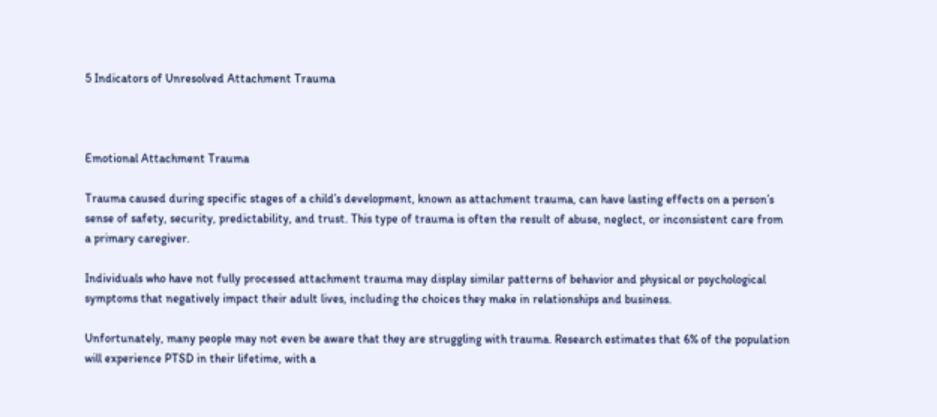5 Indicators of Unresolved Attachment Trauma



Emotional Attachment Trauma

Trauma caused during specific stages of a child’s development, known as attachment trauma, can have lasting effects on a person’s sense of safety, security, predictability, and trust. This type of trauma is often the result of abuse, neglect, or inconsistent care from a primary caregiver.

Individuals who have not fully processed attachment trauma may display similar patterns of behavior and physical or psychological symptoms that negatively impact their adult lives, including the choices they make in relationships and business.

Unfortunately, many people may not even be aware that they are struggling with trauma. Research estimates that 6% of the population will experience PTSD in their lifetime, with a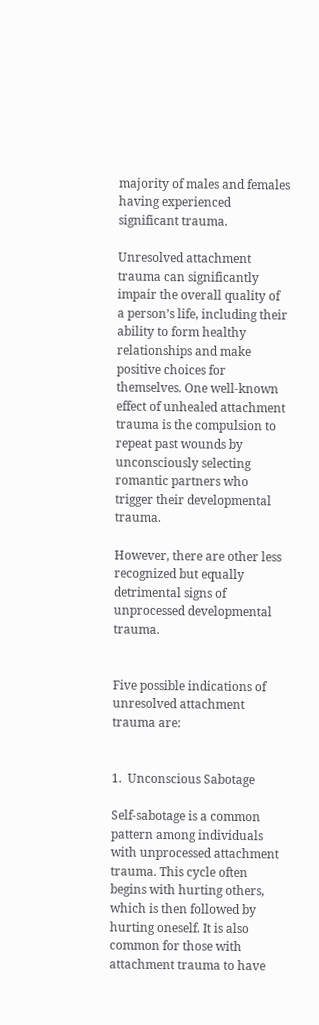majority of males and females having experienced significant trauma.

Unresolved attachment trauma can significantly impair the overall quality of a person’s life, including their ability to form healthy relationships and make positive choices for themselves. One well-known effect of unhealed attachment trauma is the compulsion to repeat past wounds by unconsciously selecting romantic partners who trigger their developmental trauma.

However, there are other less recognized but equally detrimental signs of unprocessed developmental trauma.


Five possible indications of unresolved attachment trauma are:


1.  Unconscious Sabotage

Self-sabotage is a common pattern among individuals with unprocessed attachment trauma. This cycle often begins with hurting others, which is then followed by hurting oneself. It is also common for those with attachment trauma to have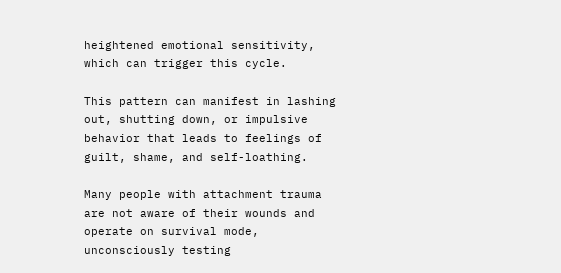heightened emotional sensitivity, which can trigger this cycle.

This pattern can manifest in lashing out, shutting down, or impulsive behavior that leads to feelings of guilt, shame, and self-loathing.

Many people with attachment trauma are not aware of their wounds and operate on survival mode, unconsciously testing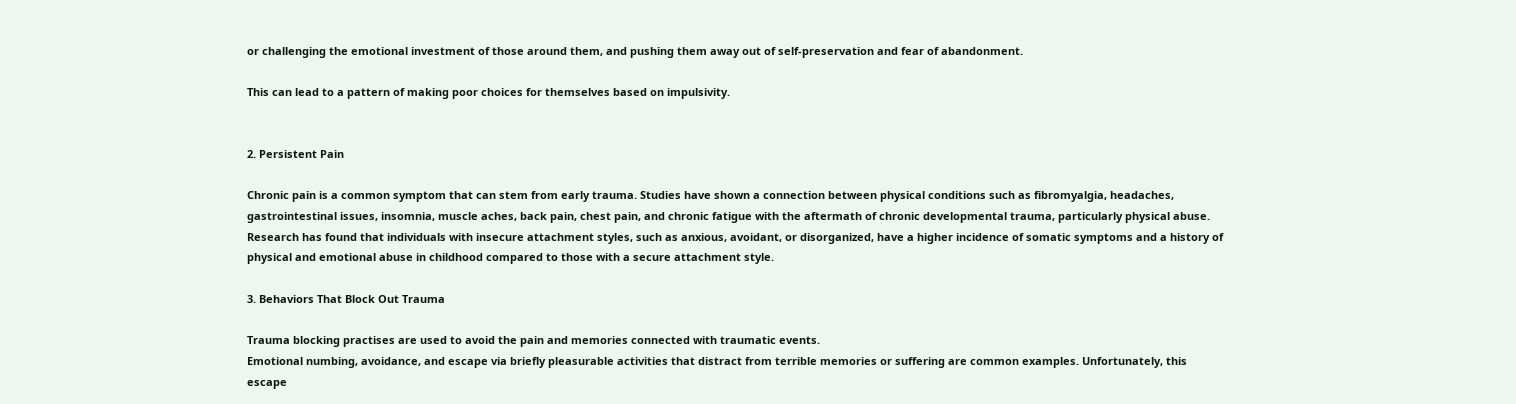or challenging the emotional investment of those around them, and pushing them away out of self-preservation and fear of abandonment.

This can lead to a pattern of making poor choices for themselves based on impulsivity.


2. Persistent Pain

Chronic pain is a common symptom that can stem from early trauma. Studies have shown a connection between physical conditions such as fibromyalgia, headaches, gastrointestinal issues, insomnia, muscle aches, back pain, chest pain, and chronic fatigue with the aftermath of chronic developmental trauma, particularly physical abuse.
Research has found that individuals with insecure attachment styles, such as anxious, avoidant, or disorganized, have a higher incidence of somatic symptoms and a history of physical and emotional abuse in childhood compared to those with a secure attachment style.

3. Behaviors That Block Out Trauma

Trauma blocking practises are used to avoid the pain and memories connected with traumatic events.
Emotional numbing, avoidance, and escape via briefly pleasurable activities that distract from terrible memories or suffering are common examples. Unfortunately, this escape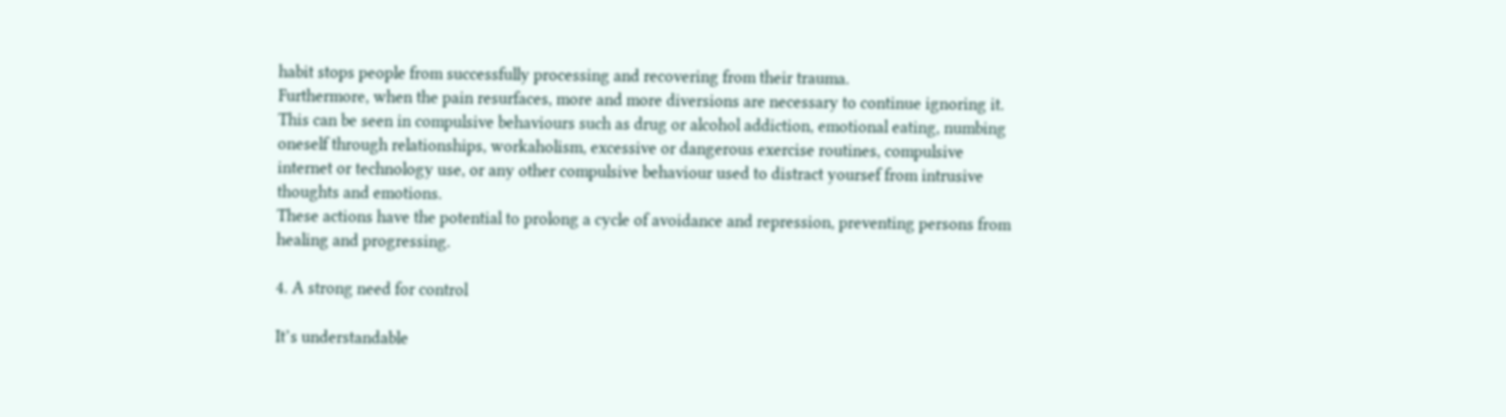habit stops people from successfully processing and recovering from their trauma.
Furthermore, when the pain resurfaces, more and more diversions are necessary to continue ignoring it. This can be seen in compulsive behaviours such as drug or alcohol addiction, emotional eating, numbing oneself through relationships, workaholism, excessive or dangerous exercise routines, compulsive internet or technology use, or any other compulsive behaviour used to distract yoursef from intrusive thoughts and emotions.
These actions have the potential to prolong a cycle of avoidance and repression, preventing persons from healing and progressing.

4. A strong need for control

It’s understandable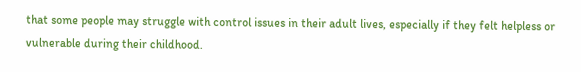that some people may struggle with control issues in their adult lives, especially if they felt helpless or vulnerable during their childhood.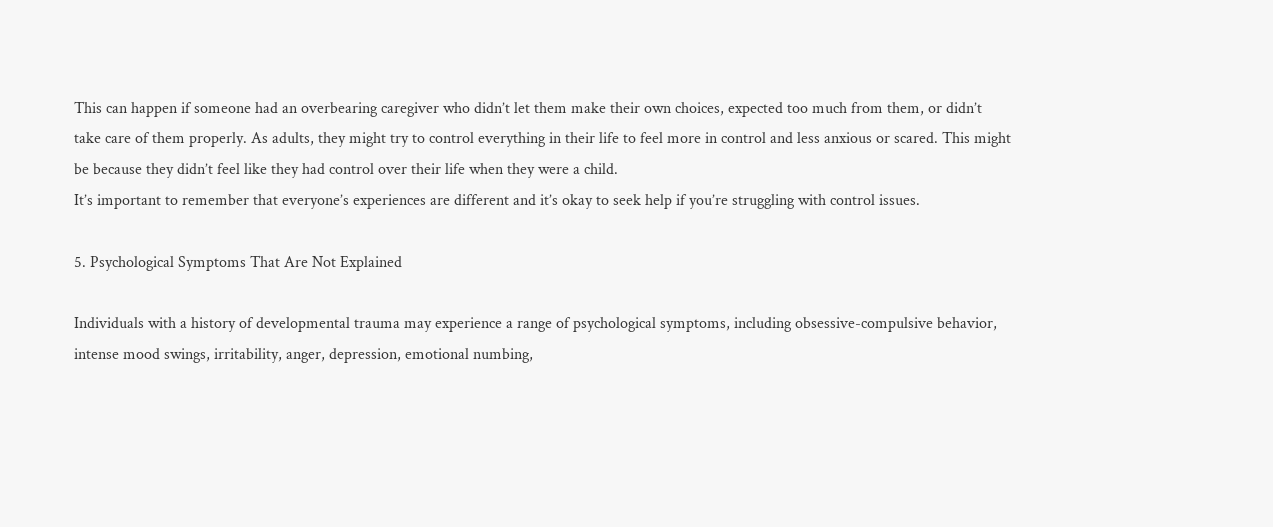This can happen if someone had an overbearing caregiver who didn’t let them make their own choices, expected too much from them, or didn’t take care of them properly. As adults, they might try to control everything in their life to feel more in control and less anxious or scared. This might be because they didn’t feel like they had control over their life when they were a child.
It’s important to remember that everyone’s experiences are different and it’s okay to seek help if you’re struggling with control issues.

5. Psychological Symptoms That Are Not Explained

Individuals with a history of developmental trauma may experience a range of psychological symptoms, including obsessive-compulsive behavior, intense mood swings, irritability, anger, depression, emotional numbing,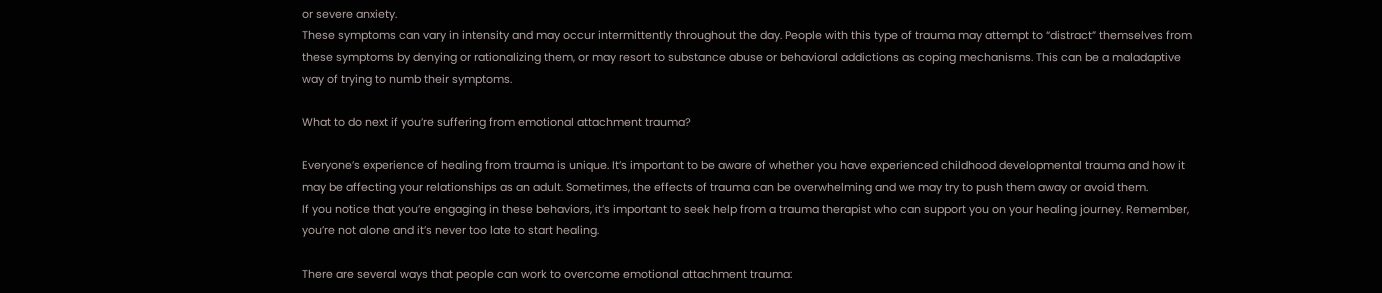or severe anxiety.
These symptoms can vary in intensity and may occur intermittently throughout the day. People with this type of trauma may attempt to “distract” themselves from these symptoms by denying or rationalizing them, or may resort to substance abuse or behavioral addictions as coping mechanisms. This can be a maladaptive way of trying to numb their symptoms.

What to do next if you’re suffering from emotional attachment trauma?

Everyone’s experience of healing from trauma is unique. It’s important to be aware of whether you have experienced childhood developmental trauma and how it may be affecting your relationships as an adult. Sometimes, the effects of trauma can be overwhelming and we may try to push them away or avoid them.
If you notice that you’re engaging in these behaviors, it’s important to seek help from a trauma therapist who can support you on your healing journey. Remember, you’re not alone and it’s never too late to start healing.

There are several ways that people can work to overcome emotional attachment trauma: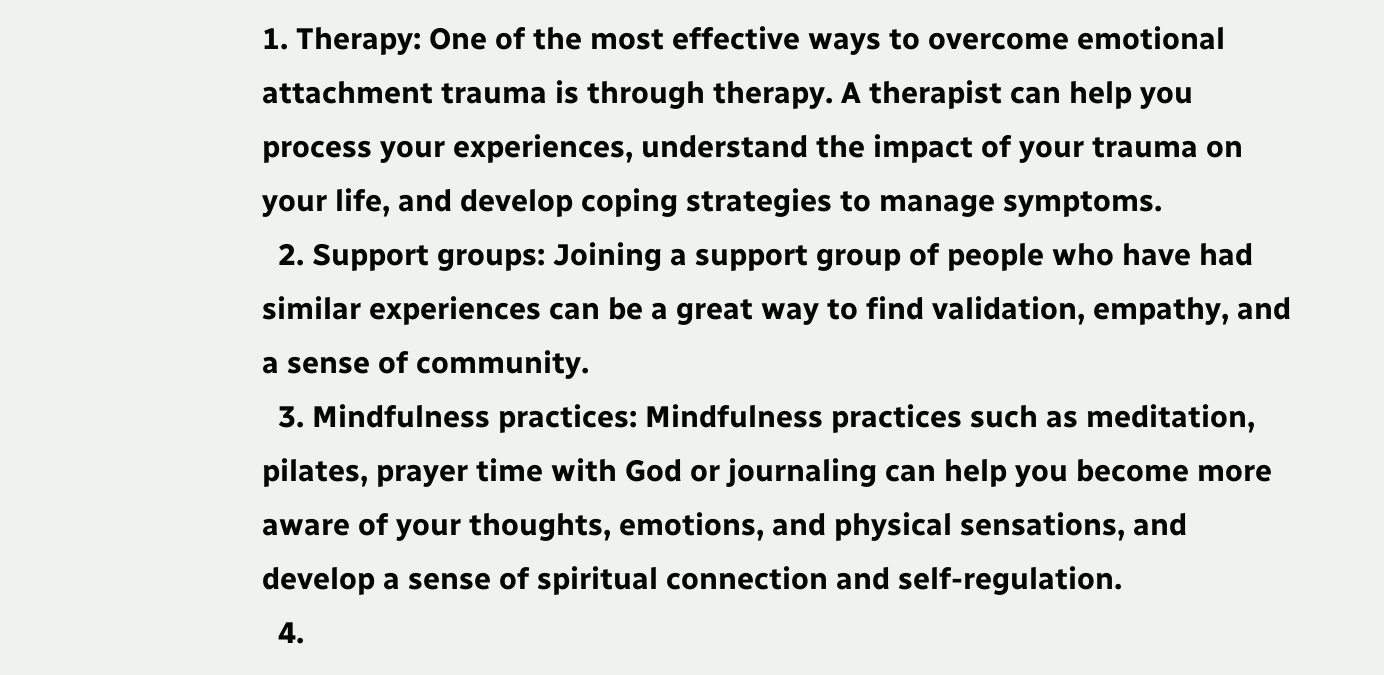1. Therapy: One of the most effective ways to overcome emotional attachment trauma is through therapy. A therapist can help you process your experiences, understand the impact of your trauma on your life, and develop coping strategies to manage symptoms.
  2. Support groups: Joining a support group of people who have had similar experiences can be a great way to find validation, empathy, and a sense of community.
  3. Mindfulness practices: Mindfulness practices such as meditation, pilates, prayer time with God or journaling can help you become more aware of your thoughts, emotions, and physical sensations, and develop a sense of spiritual connection and self-regulation.
  4.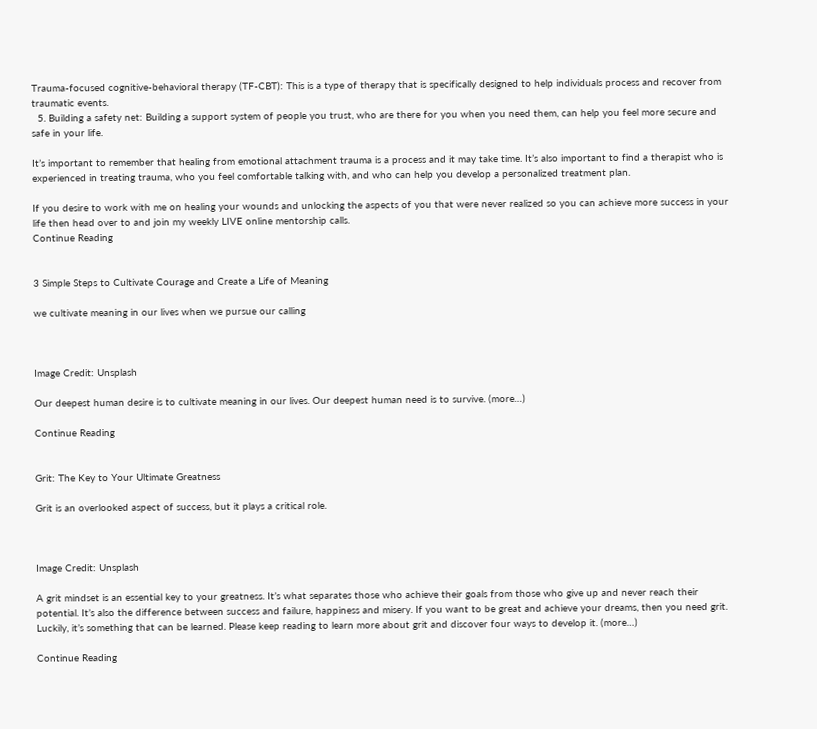Trauma-focused cognitive-behavioral therapy (TF-CBT): This is a type of therapy that is specifically designed to help individuals process and recover from traumatic events.
  5. Building a safety net: Building a support system of people you trust, who are there for you when you need them, can help you feel more secure and safe in your life.

It’s important to remember that healing from emotional attachment trauma is a process and it may take time. It’s also important to find a therapist who is experienced in treating trauma, who you feel comfortable talking with, and who can help you develop a personalized treatment plan.

If you desire to work with me on healing your wounds and unlocking the aspects of you that were never realized so you can achieve more success in your life then head over to and join my weekly LIVE online mentorship calls.
Continue Reading


3 Simple Steps to Cultivate Courage and Create a Life of Meaning

we cultivate meaning in our lives when we pursue our calling



Image Credit: Unsplash

Our deepest human desire is to cultivate meaning in our lives. Our deepest human need is to survive. (more…)

Continue Reading


Grit: The Key to Your Ultimate Greatness

Grit is an overlooked aspect of success, but it plays a critical role.



Image Credit: Unsplash

A grit mindset is an essential key to your greatness. It’s what separates those who achieve their goals from those who give up and never reach their potential. It’s also the difference between success and failure, happiness and misery. If you want to be great and achieve your dreams, then you need grit. Luckily, it’s something that can be learned. Please keep reading to learn more about grit and discover four ways to develop it. (more…)

Continue Reading